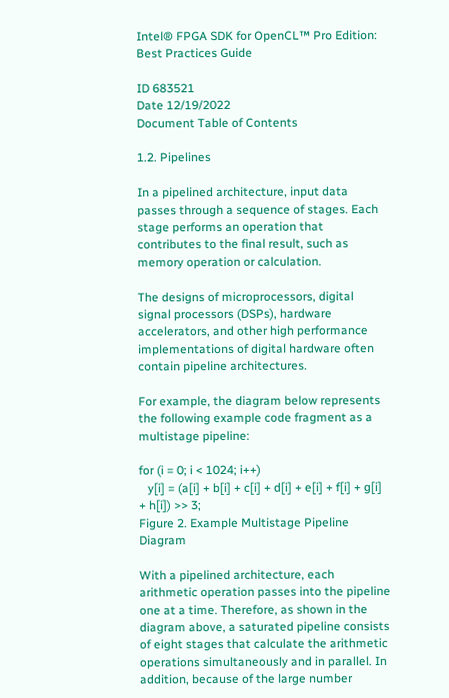Intel® FPGA SDK for OpenCL™ Pro Edition: Best Practices Guide

ID 683521
Date 12/19/2022
Document Table of Contents

1.2. Pipelines

In a pipelined architecture, input data passes through a sequence of stages. Each stage performs an operation that contributes to the final result, such as memory operation or calculation.

The designs of microprocessors, digital signal processors (DSPs), hardware accelerators, and other high performance implementations of digital hardware often contain pipeline architectures.

For example, the diagram below represents the following example code fragment as a multistage pipeline:

for (i = 0; i < 1024; i++)
   y[i] = (a[i] + b[i] + c[i] + d[i] + e[i] + f[i] + g[i] + h[i]) >> 3;
Figure 2. Example Multistage Pipeline Diagram

With a pipelined architecture, each arithmetic operation passes into the pipeline one at a time. Therefore, as shown in the diagram above, a saturated pipeline consists of eight stages that calculate the arithmetic operations simultaneously and in parallel. In addition, because of the large number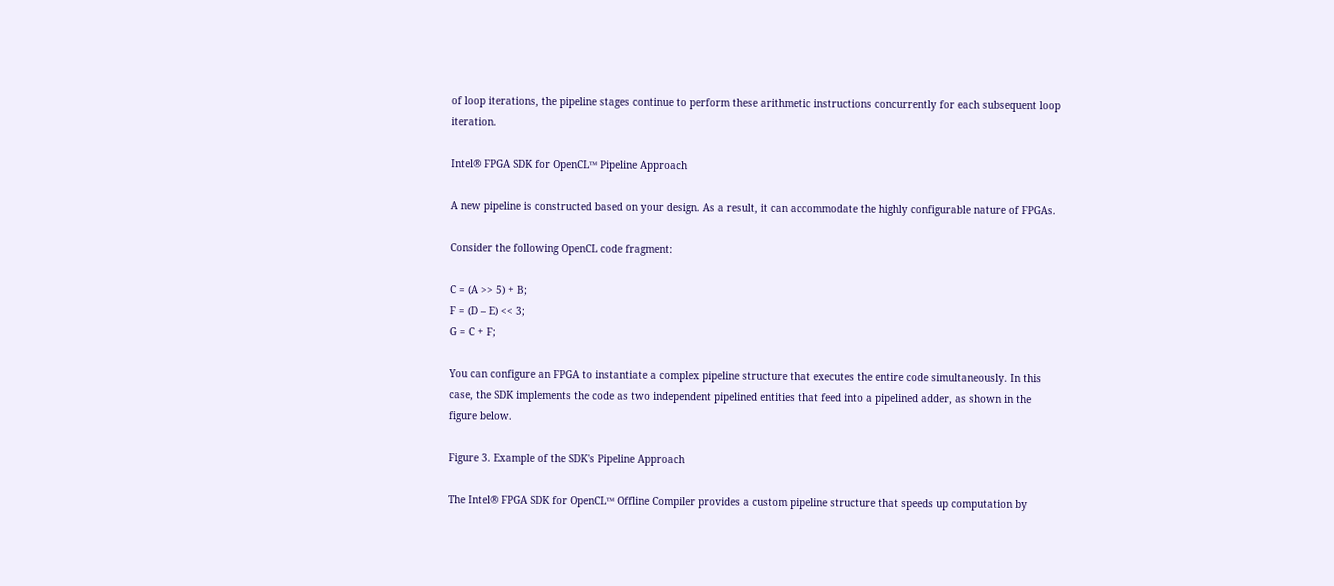of loop iterations, the pipeline stages continue to perform these arithmetic instructions concurrently for each subsequent loop iteration.

Intel® FPGA SDK for OpenCL™ Pipeline Approach

A new pipeline is constructed based on your design. As a result, it can accommodate the highly configurable nature of FPGAs.

Consider the following OpenCL code fragment:

C = (A >> 5) + B;
F = (D – E) << 3;
G = C + F;

You can configure an FPGA to instantiate a complex pipeline structure that executes the entire code simultaneously. In this case, the SDK implements the code as two independent pipelined entities that feed into a pipelined adder, as shown in the figure below.

Figure 3. Example of the SDK's Pipeline Approach

The Intel® FPGA SDK for OpenCL™ Offline Compiler provides a custom pipeline structure that speeds up computation by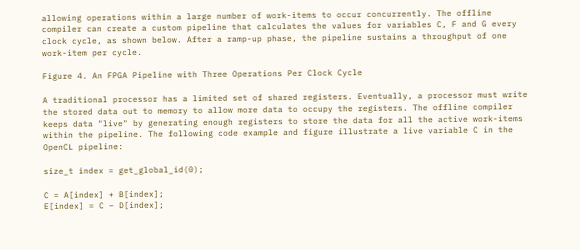allowing operations within a large number of work-items to occur concurrently. The offline compiler can create a custom pipeline that calculates the values for variables C, F and G every clock cycle, as shown below. After a ramp-up phase, the pipeline sustains a throughput of one work-item per cycle.

Figure 4. An FPGA Pipeline with Three Operations Per Clock Cycle

A traditional processor has a limited set of shared registers. Eventually, a processor must write the stored data out to memory to allow more data to occupy the registers. The offline compiler keeps data "live" by generating enough registers to store the data for all the active work-items within the pipeline. The following code example and figure illustrate a live variable C in the OpenCL pipeline:

size_t index = get_global_id(0);

C = A[index] + B[index];
E[index] = C – D[index];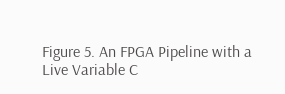Figure 5. An FPGA Pipeline with a Live Variable C